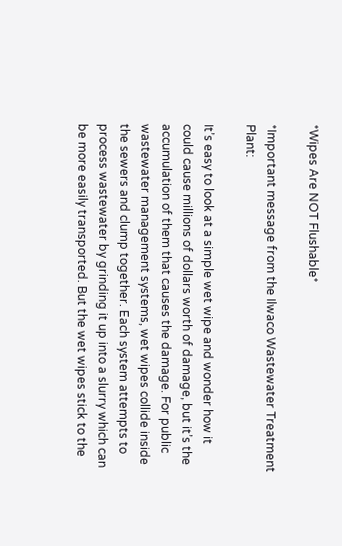*Wipes Are NOT Flushable*

*Important message from the Ilwaco Wastewater Treatment Plant:

It’s easy to look at a simple wet wipe and wonder how it could cause millions of dollars worth of damage, but it’s the accumulation of them that causes the damage. For public wastewater management systems, wet wipes collide inside the sewers and clump together. Each system attempts to process wastewater by grinding it up into a slurry which can be more easily transported. But the wet wipes stick to the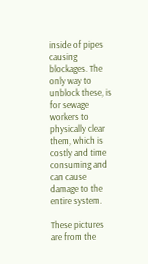inside of pipes causing blockages. The only way to unblock these, is for sewage workers to physically clear them, which is costly and time consuming and can cause damage to the entire system.

These pictures are from the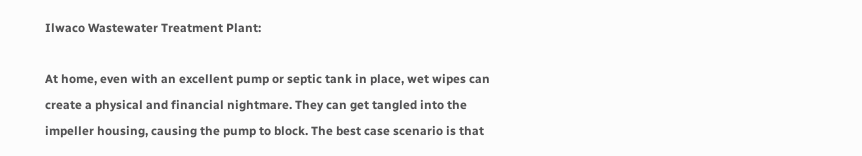Ilwaco Wastewater Treatment Plant:

At home, even with an excellent pump or septic tank in place, wet wipes can create a physical and financial nightmare. They can get tangled into the impeller housing, causing the pump to block. The best case scenario is that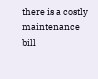there is a costly maintenance bill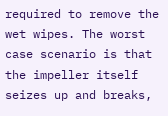required to remove the wet wipes. The worst case scenario is that the impeller itself seizes up and breaks,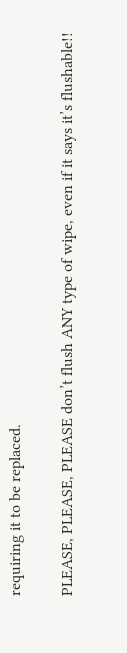requiring it to be replaced.

PLEASE, PLEASE, PLEASE don’t flush ANY type of wipe, even if it says it’s flushable!!